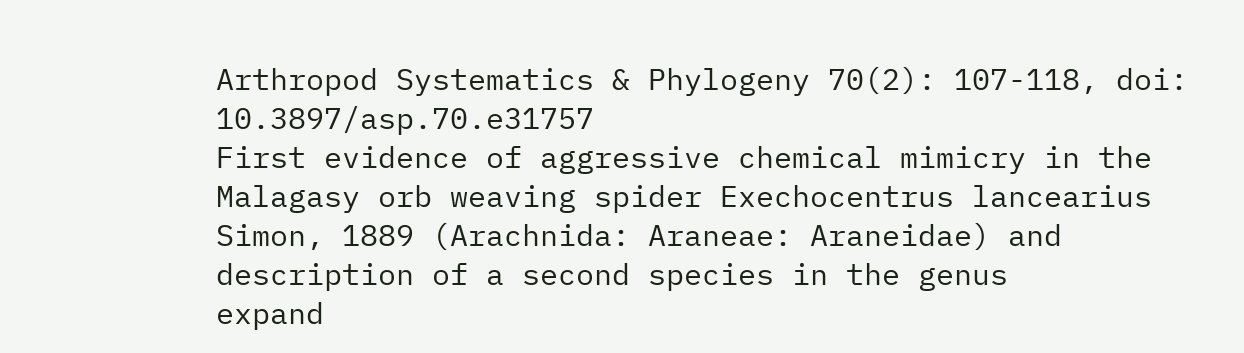Arthropod Systematics & Phylogeny 70(2): 107-118, doi: 10.3897/asp.70.e31757
First evidence of aggressive chemical mimicry in the Malagasy orb weaving spider Exechocentrus lancearius Simon, 1889 (Arachnida: Araneae: Araneidae) and description of a second species in the genus
expand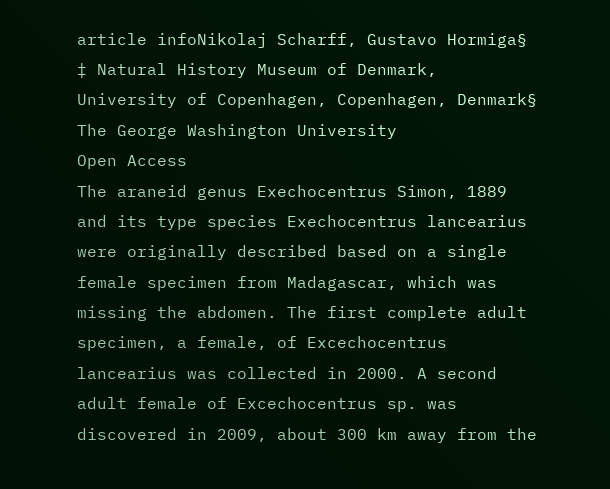article infoNikolaj Scharff, Gustavo Hormiga§
‡ Natural History Museum of Denmark, University of Copenhagen, Copenhagen, Denmark§ The George Washington University
Open Access
The araneid genus Exechocentrus Simon, 1889 and its type species Exechocentrus lancearius were originally described based on a single female specimen from Madagascar, which was missing the abdomen. The first complete adult specimen, a female, of Excechocentrus lancearius was collected in 2000. A second adult female of Excechocentrus sp. was discovered in 2009, about 300 km away from the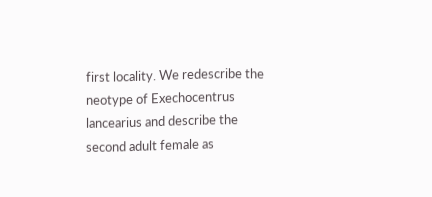first locality. We redescribe the neotype of Exechocentrus lancearius and describe the second adult female as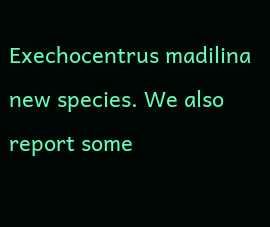Exechocentrus madilina new species. We also report some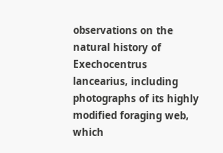observations on the natural history of Exechocentrus lancearius, including photographs of its highly modified foraging web, which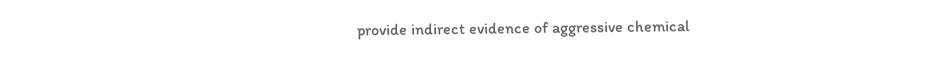provide indirect evidence of aggressive chemical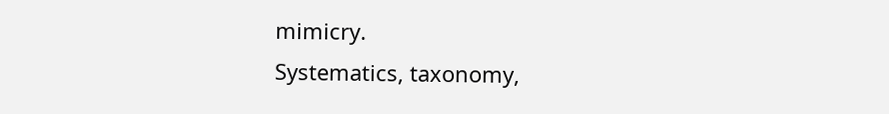mimicry.
Systematics, taxonomy,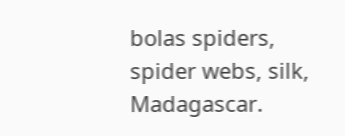bolas spiders, spider webs, silk, Madagascar.